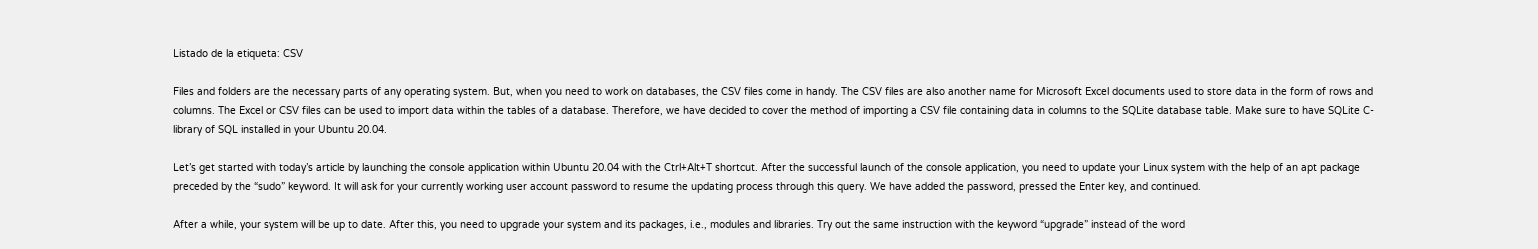Listado de la etiqueta: CSV

Files and folders are the necessary parts of any operating system. But, when you need to work on databases, the CSV files come in handy. The CSV files are also another name for Microsoft Excel documents used to store data in the form of rows and columns. The Excel or CSV files can be used to import data within the tables of a database. Therefore, we have decided to cover the method of importing a CSV file containing data in columns to the SQLite database table. Make sure to have SQLite C-library of SQL installed in your Ubuntu 20.04.

Let’s get started with today’s article by launching the console application within Ubuntu 20.04 with the Ctrl+Alt+T shortcut. After the successful launch of the console application, you need to update your Linux system with the help of an apt package preceded by the “sudo” keyword. It will ask for your currently working user account password to resume the updating process through this query. We have added the password, pressed the Enter key, and continued.

After a while, your system will be up to date. After this, you need to upgrade your system and its packages, i.e., modules and libraries. Try out the same instruction with the keyword “upgrade” instead of the word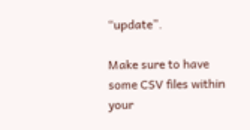“update”.

Make sure to have some CSV files within your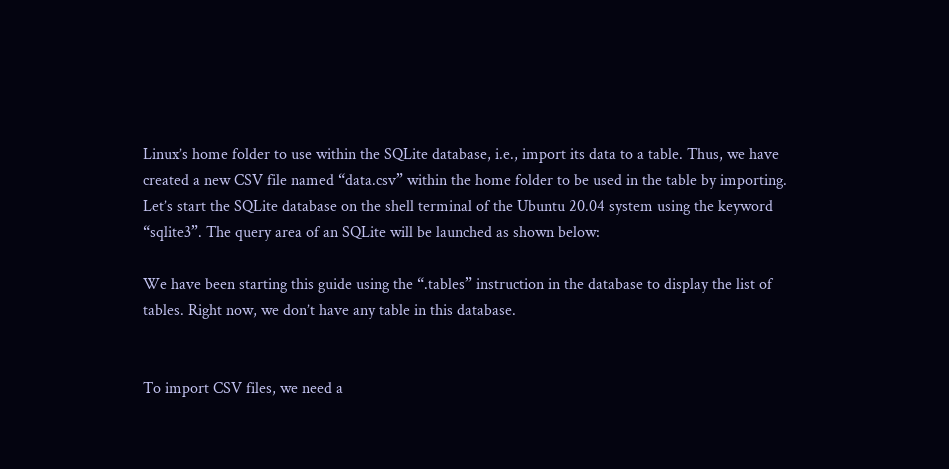Linux’s home folder to use within the SQLite database, i.e., import its data to a table. Thus, we have created a new CSV file named “data.csv” within the home folder to be used in the table by importing. Let’s start the SQLite database on the shell terminal of the Ubuntu 20.04 system using the keyword “sqlite3”. The query area of an SQLite will be launched as shown below:

We have been starting this guide using the “.tables” instruction in the database to display the list of tables. Right now, we don’t have any table in this database.


To import CSV files, we need a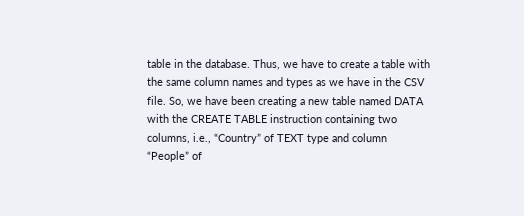table in the database. Thus, we have to create a table with the same column names and types as we have in the CSV file. So, we have been creating a new table named DATA with the CREATE TABLE instruction containing two columns, i.e., “Country” of TEXT type and column “People” of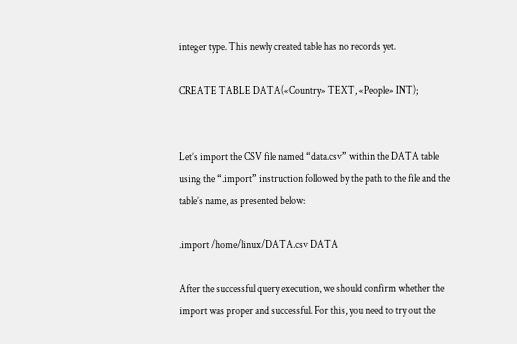integer type. This newly created table has no records yet.

CREATE TABLE DATA(«Country» TEXT, «People» INT);


Let’s import the CSV file named “data.csv” within the DATA table using the “.import” instruction followed by the path to the file and the table’s name, as presented below:

.import /home/linux/DATA.csv DATA

After the successful query execution, we should confirm whether the import was proper and successful. For this, you need to try out the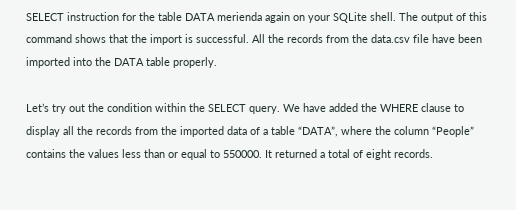SELECT instruction for the table DATA merienda again on your SQLite shell. The output of this command shows that the import is successful. All the records from the data.csv file have been imported into the DATA table properly.

Let’s try out the condition within the SELECT query. We have added the WHERE clause to display all the records from the imported data of a table “DATA”, where the column “People” contains the values less than or equal to 550000. It returned a total of eight records.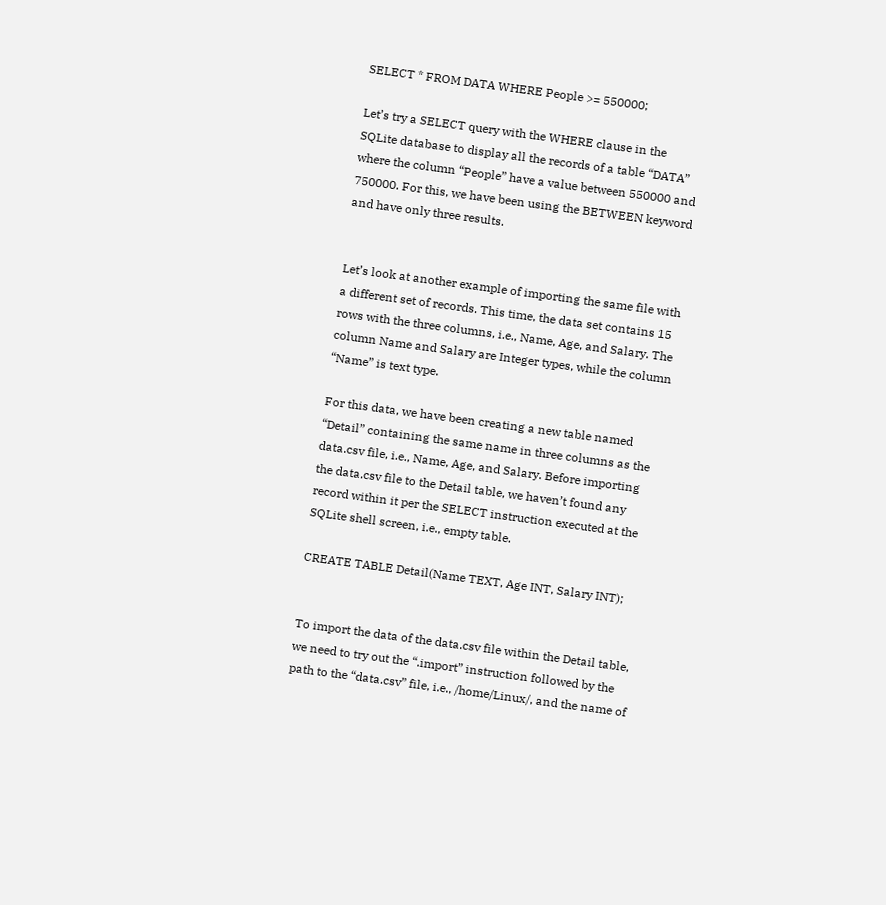SELECT * FROM DATA WHERE People >= 550000;

Let’s try a SELECT query with the WHERE clause in the SQLite database to display all the records of a table “DATA” where the column “People” have a value between 550000 and 750000. For this, we have been using the BETWEEN keyword and have only three results.


Let’s look at another example of importing the same file with a different set of records. This time, the data set contains 15 rows with the three columns, i.e., Name, Age, and Salary. The column Name and Salary are Integer types, while the column “Name” is text type.

For this data, we have been creating a new table named “Detail” containing the same name in three columns as the data.csv file, i.e., Name, Age, and Salary. Before importing the data.csv file to the Detail table, we haven’t found any record within it per the SELECT instruction executed at the SQLite shell screen, i.e., empty table.

CREATE TABLE Detail(Name TEXT, Age INT, Salary INT);


To import the data of the data.csv file within the Detail table, we need to try out the “.import” instruction followed by the path to the “data.csv” file, i.e., /home/Linux/, and the name of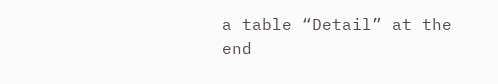a table “Detail” at the end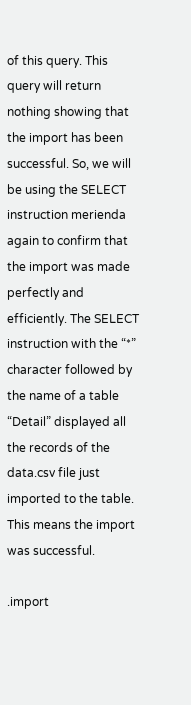of this query. This query will return nothing showing that the import has been successful. So, we will be using the SELECT instruction merienda again to confirm that the import was made perfectly and efficiently. The SELECT instruction with the “*” character followed by the name of a table “Detail” displayed all the records of the data.csv file just imported to the table. This means the import was successful.

.import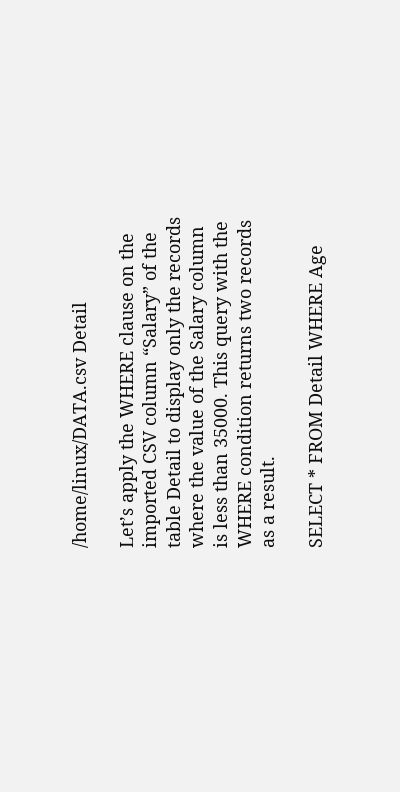/home/linux/DATA.csv Detail

Let’s apply the WHERE clause on the imported CSV column “Salary” of the table Detail to display only the records where the value of the Salary column is less than 35000. This query with the WHERE condition returns two records as a result.

SELECT * FROM Detail WHERE Age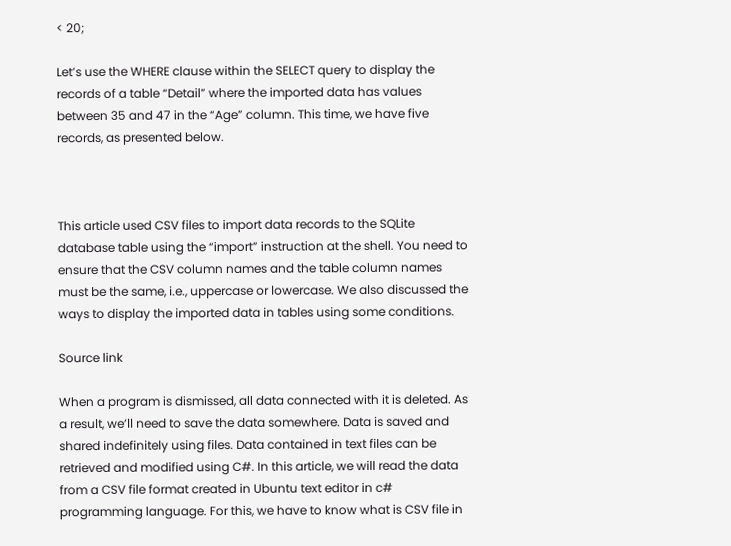< 20;

Let’s use the WHERE clause within the SELECT query to display the records of a table “Detail” where the imported data has values between 35 and 47 in the “Age” column. This time, we have five records, as presented below.



This article used CSV files to import data records to the SQLite database table using the “import” instruction at the shell. You need to ensure that the CSV column names and the table column names must be the same, i.e., uppercase or lowercase. We also discussed the ways to display the imported data in tables using some conditions.

Source link

When a program is dismissed, all data connected with it is deleted. As a result, we’ll need to save the data somewhere. Data is saved and shared indefinitely using files. Data contained in text files can be retrieved and modified using C#. In this article, we will read the data from a CSV file format created in Ubuntu text editor in c# programming language. For this, we have to know what is CSV file in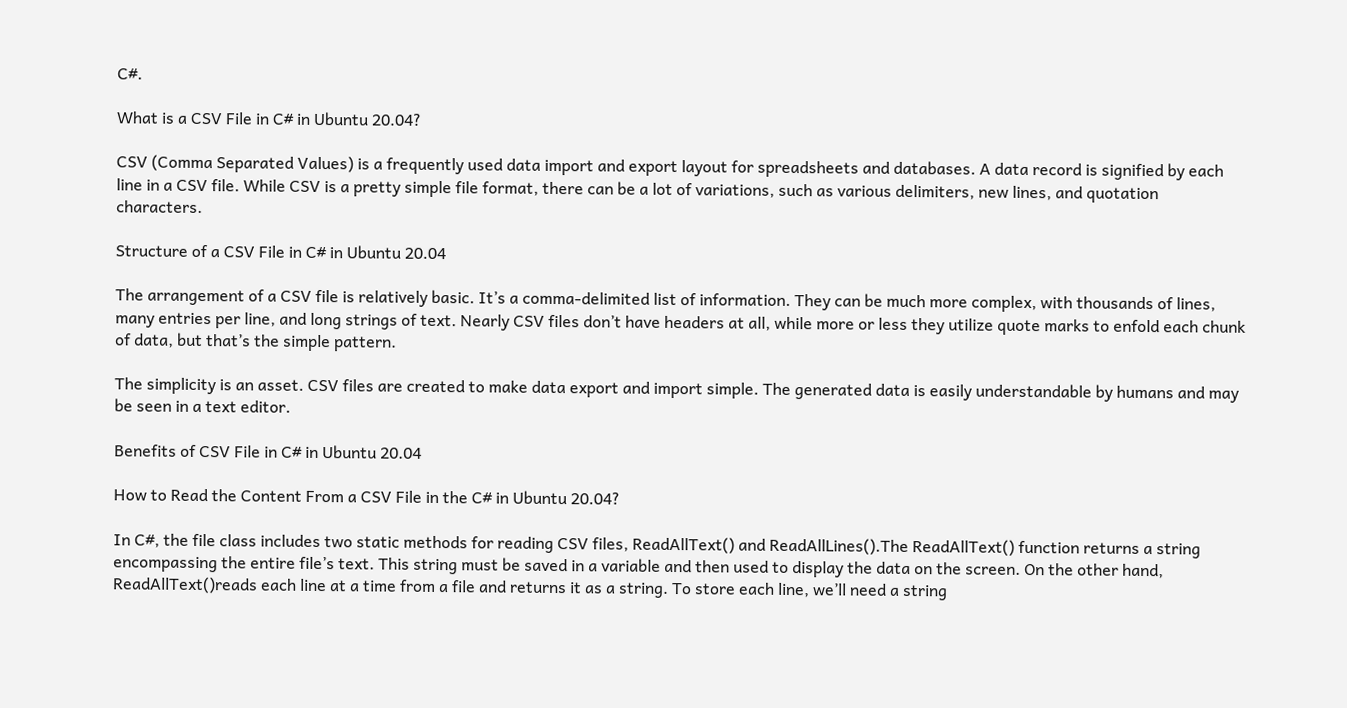C#.

What is a CSV File in C# in Ubuntu 20.04?

CSV (Comma Separated Values) is a frequently used data import and export layout for spreadsheets and databases. A data record is signified by each line in a CSV file. While CSV is a pretty simple file format, there can be a lot of variations, such as various delimiters, new lines, and quotation characters.

Structure of a CSV File in C# in Ubuntu 20.04

The arrangement of a CSV file is relatively basic. It’s a comma-delimited list of information. They can be much more complex, with thousands of lines, many entries per line, and long strings of text. Nearly CSV files don’t have headers at all, while more or less they utilize quote marks to enfold each chunk of data, but that’s the simple pattern.

The simplicity is an asset. CSV files are created to make data export and import simple. The generated data is easily understandable by humans and may be seen in a text editor.

Benefits of CSV File in C# in Ubuntu 20.04

How to Read the Content From a CSV File in the C# in Ubuntu 20.04?

In C#, the file class includes two static methods for reading CSV files, ReadAllText() and ReadAllLines().The ReadAllText() function returns a string encompassing the entire file’s text. This string must be saved in a variable and then used to display the data on the screen. On the other hand, ReadAllText()reads each line at a time from a file and returns it as a string. To store each line, we’ll need a string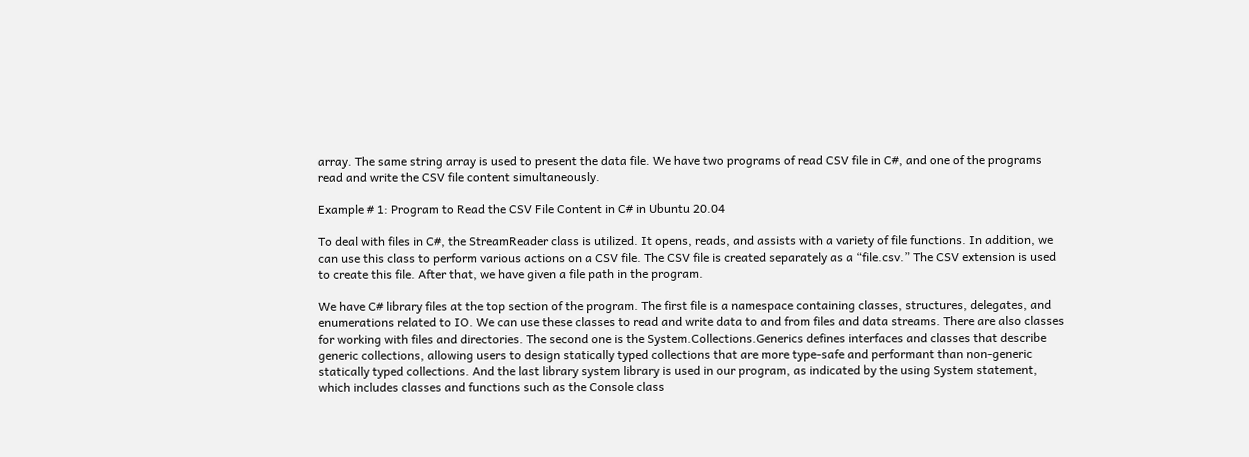array. The same string array is used to present the data file. We have two programs of read CSV file in C#, and one of the programs read and write the CSV file content simultaneously.

Example # 1: Program to Read the CSV File Content in C# in Ubuntu 20.04

To deal with files in C#, the StreamReader class is utilized. It opens, reads, and assists with a variety of file functions. In addition, we can use this class to perform various actions on a CSV file. The CSV file is created separately as a “file.csv.” The CSV extension is used to create this file. After that, we have given a file path in the program.

We have C# library files at the top section of the program. The first file is a namespace containing classes, structures, delegates, and enumerations related to IO. We can use these classes to read and write data to and from files and data streams. There are also classes for working with files and directories. The second one is the System.Collections.Generics defines interfaces and classes that describe generic collections, allowing users to design statically typed collections that are more type-safe and performant than non-generic statically typed collections. And the last library system library is used in our program, as indicated by the using System statement, which includes classes and functions such as the Console class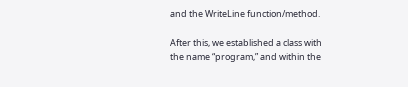and the WriteLine function/method.

After this, we established a class with the name “program,” and within the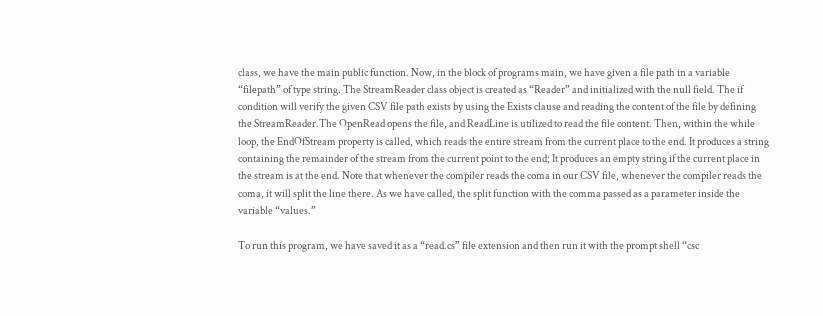class, we have the main public function. Now, in the block of programs main, we have given a file path in a variable “filepath” of type string. The StreamReader class object is created as “Reader” and initialized with the null field. The if condition will verify the given CSV file path exists by using the Exists clause and reading the content of the file by defining the StreamReader.The OpenRead opens the file, and ReadLine is utilized to read the file content. Then, within the while loop, the EndOfStream property is called, which reads the entire stream from the current place to the end. It produces a string containing the remainder of the stream from the current point to the end; It produces an empty string if the current place in the stream is at the end. Note that whenever the compiler reads the coma in our CSV file, whenever the compiler reads the coma, it will split the line there. As we have called, the split function with the comma passed as a parameter inside the variable “values.”

To run this program, we have saved it as a “read.cs” file extension and then run it with the prompt shell “csc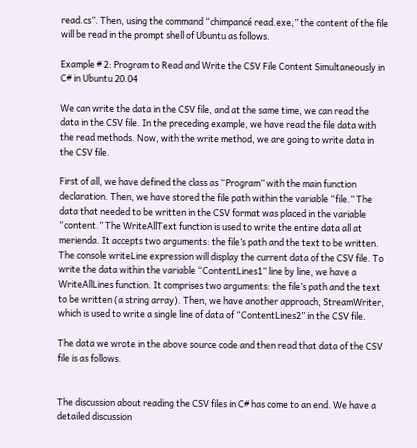read.cs”. Then, using the command “chimpancé read.exe,” the content of the file will be read in the prompt shell of Ubuntu as follows.

Example # 2: Program to Read and Write the CSV File Content Simultaneously in C# in Ubuntu 20.04

We can write the data in the CSV file, and at the same time, we can read the data in the CSV file. In the preceding example, we have read the file data with the read methods. Now, with the write method, we are going to write data in the CSV file.

First of all, we have defined the class as “Program” with the main function declaration. Then, we have stored the file path within the variable “file.” The data that needed to be written in the CSV format was placed in the variable “content.” The WriteAllText function is used to write the entire data all at merienda. It accepts two arguments: the file’s path and the text to be written. The console writeLine expression will display the current data of the CSV file. To write the data within the variable “ContentLines1” line by line, we have a WriteAllLines function. It comprises two arguments: the file’s path and the text to be written (a string array). Then, we have another approach, StreamWriter, which is used to write a single line of data of “ContentLines2” in the CSV file.

The data we wrote in the above source code and then read that data of the CSV file is as follows.


The discussion about reading the CSV files in C# has come to an end. We have a detailed discussion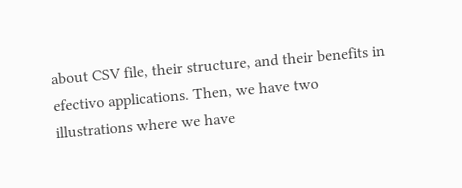about CSV file, their structure, and their benefits in efectivo applications. Then, we have two illustrations where we have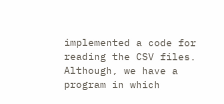implemented a code for reading the CSV files. Although, we have a program in which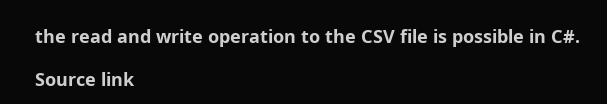the read and write operation to the CSV file is possible in C#.

Source link